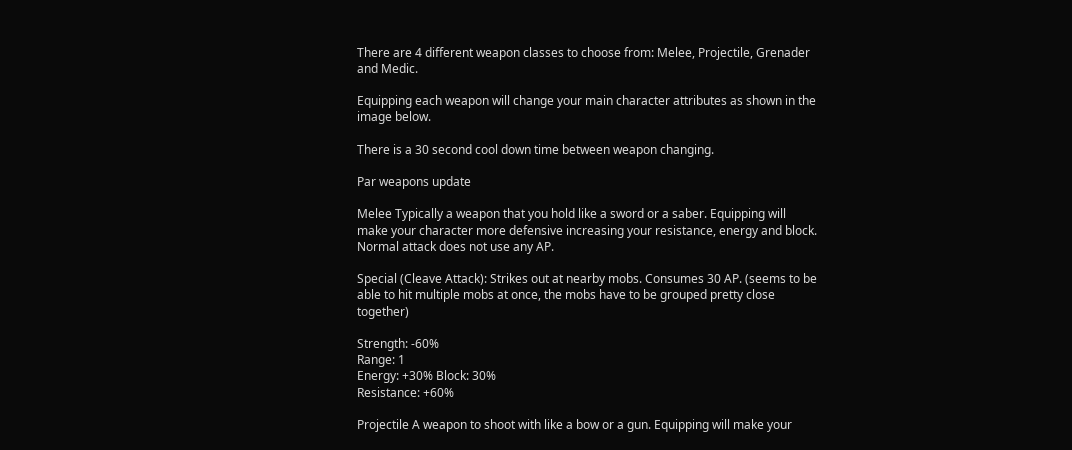There are 4 different weapon classes to choose from: Melee, Projectile, Grenader and Medic.

Equipping each weapon will change your main character attributes as shown in the image below.

There is a 30 second cool down time between weapon changing.

Par weapons update

Melee Typically a weapon that you hold like a sword or a saber. Equipping will make your character more defensive increasing your resistance, energy and block. Normal attack does not use any AP.

Special (Cleave Attack): Strikes out at nearby mobs. Consumes 30 AP. (seems to be able to hit multiple mobs at once, the mobs have to be grouped pretty close together)

Strength: -60%
Range: 1
Energy: +30% Block: 30%
Resistance: +60%

Projectile A weapon to shoot with like a bow or a gun. Equipping will make your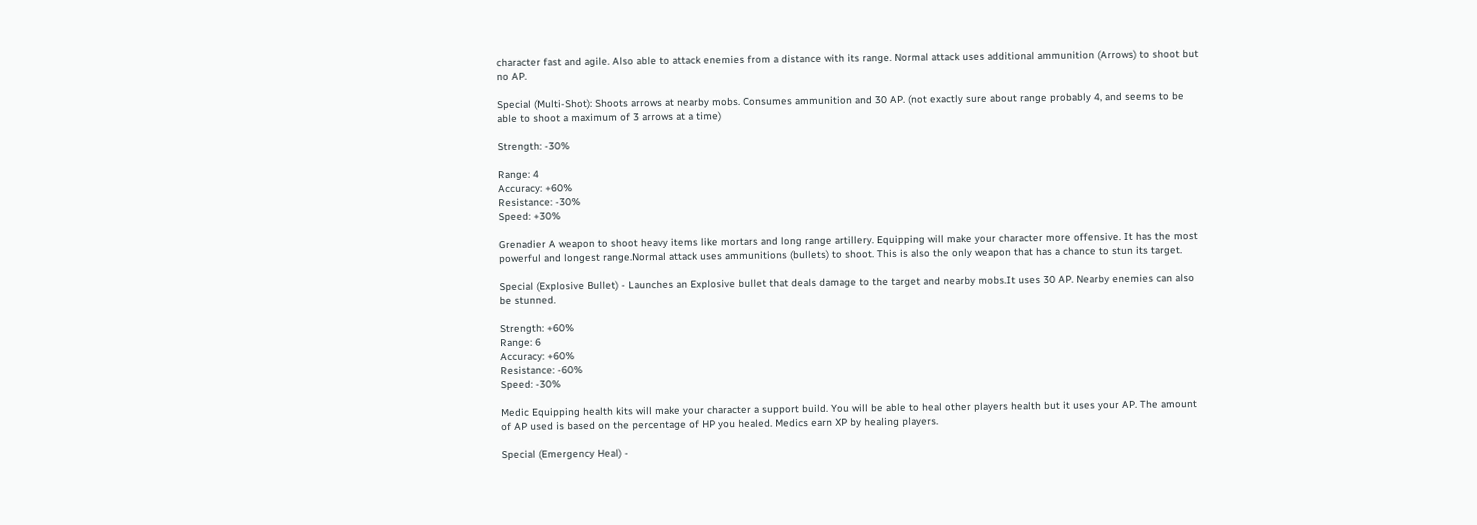character fast and agile. Also able to attack enemies from a distance with its range. Normal attack uses additional ammunition (Arrows) to shoot but no AP.

Special (Multi-Shot): Shoots arrows at nearby mobs. Consumes ammunition and 30 AP. (not exactly sure about range probably 4, and seems to be able to shoot a maximum of 3 arrows at a time)

Strength: -30%

Range: 4
Accuracy: +60%
Resistance: -30%
Speed: +30%

Grenadier A weapon to shoot heavy items like mortars and long range artillery. Equipping will make your character more offensive. It has the most powerful and longest range.Normal attack uses ammunitions (bullets) to shoot. This is also the only weapon that has a chance to stun its target.

Special (Explosive Bullet) - Launches an Explosive bullet that deals damage to the target and nearby mobs.It uses 30 AP. Nearby enemies can also be stunned.

Strength: +60%
Range: 6
Accuracy: +60%
Resistance: -60%
Speed: -30%

Medic Equipping health kits will make your character a support build. You will be able to heal other players health but it uses your AP. The amount of AP used is based on the percentage of HP you healed. Medics earn XP by healing players.

Special (Emergency Heal) -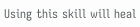Using this skill will heal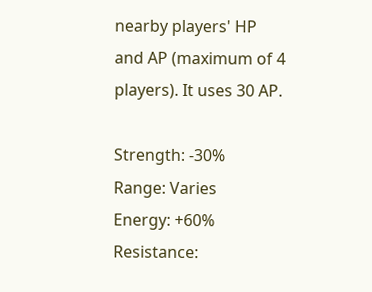nearby players' HP and AP (maximum of 4 players). It uses 30 AP.

Strength: -30%
Range: Varies
Energy: +60%
Resistance: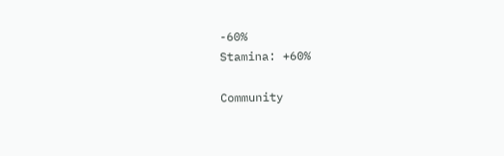-60%
Stamina: +60%

Community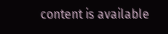content is available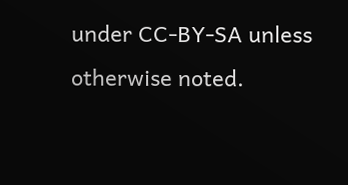under CC-BY-SA unless otherwise noted.